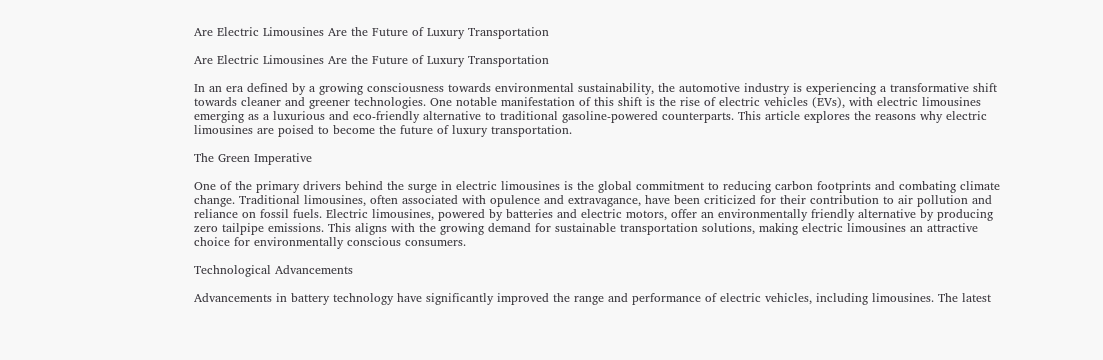Are Electric Limousines Are the Future of Luxury Transportation

Are Electric Limousines Are the Future of Luxury Transportation

In an era defined by a growing consciousness towards environmental sustainability, the automotive industry is experiencing a transformative shift towards cleaner and greener technologies. One notable manifestation of this shift is the rise of electric vehicles (EVs), with electric limousines emerging as a luxurious and eco-friendly alternative to traditional gasoline-powered counterparts. This article explores the reasons why electric limousines are poised to become the future of luxury transportation.

The Green Imperative

One of the primary drivers behind the surge in electric limousines is the global commitment to reducing carbon footprints and combating climate change. Traditional limousines, often associated with opulence and extravagance, have been criticized for their contribution to air pollution and reliance on fossil fuels. Electric limousines, powered by batteries and electric motors, offer an environmentally friendly alternative by producing zero tailpipe emissions. This aligns with the growing demand for sustainable transportation solutions, making electric limousines an attractive choice for environmentally conscious consumers.

Technological Advancements

Advancements in battery technology have significantly improved the range and performance of electric vehicles, including limousines. The latest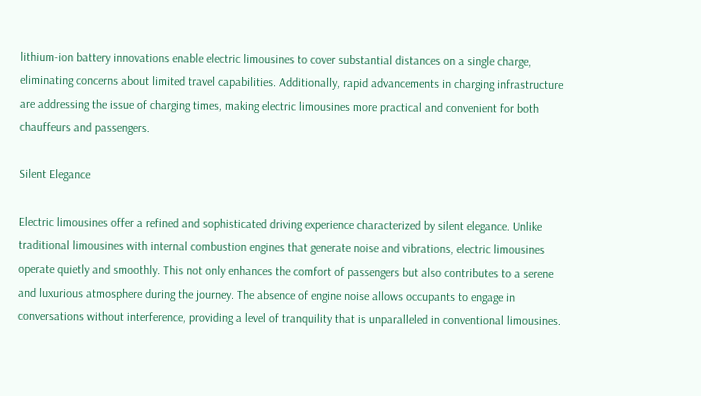lithium-ion battery innovations enable electric limousines to cover substantial distances on a single charge, eliminating concerns about limited travel capabilities. Additionally, rapid advancements in charging infrastructure are addressing the issue of charging times, making electric limousines more practical and convenient for both chauffeurs and passengers.

Silent Elegance

Electric limousines offer a refined and sophisticated driving experience characterized by silent elegance. Unlike traditional limousines with internal combustion engines that generate noise and vibrations, electric limousines operate quietly and smoothly. This not only enhances the comfort of passengers but also contributes to a serene and luxurious atmosphere during the journey. The absence of engine noise allows occupants to engage in conversations without interference, providing a level of tranquility that is unparalleled in conventional limousines.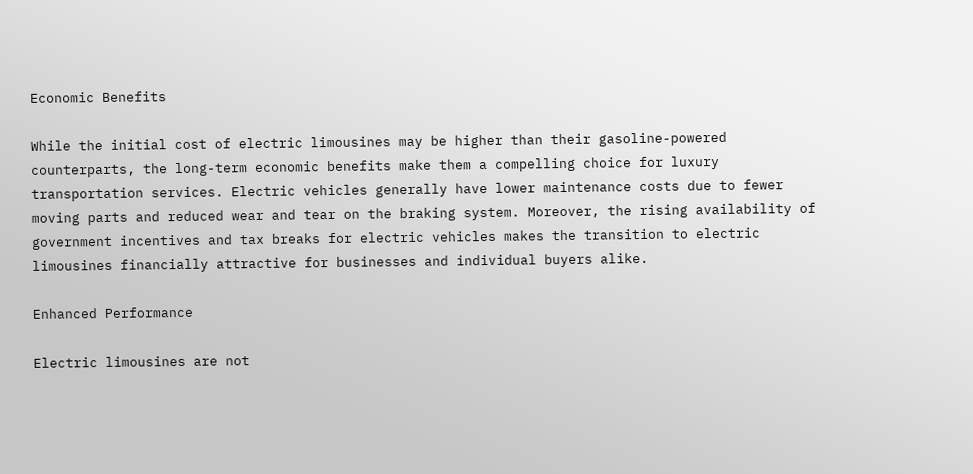Economic Benefits

While the initial cost of electric limousines may be higher than their gasoline-powered counterparts, the long-term economic benefits make them a compelling choice for luxury transportation services. Electric vehicles generally have lower maintenance costs due to fewer moving parts and reduced wear and tear on the braking system. Moreover, the rising availability of government incentives and tax breaks for electric vehicles makes the transition to electric limousines financially attractive for businesses and individual buyers alike.

Enhanced Performance

Electric limousines are not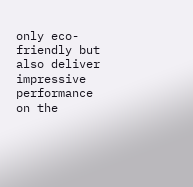only eco-friendly but also deliver impressive performance on the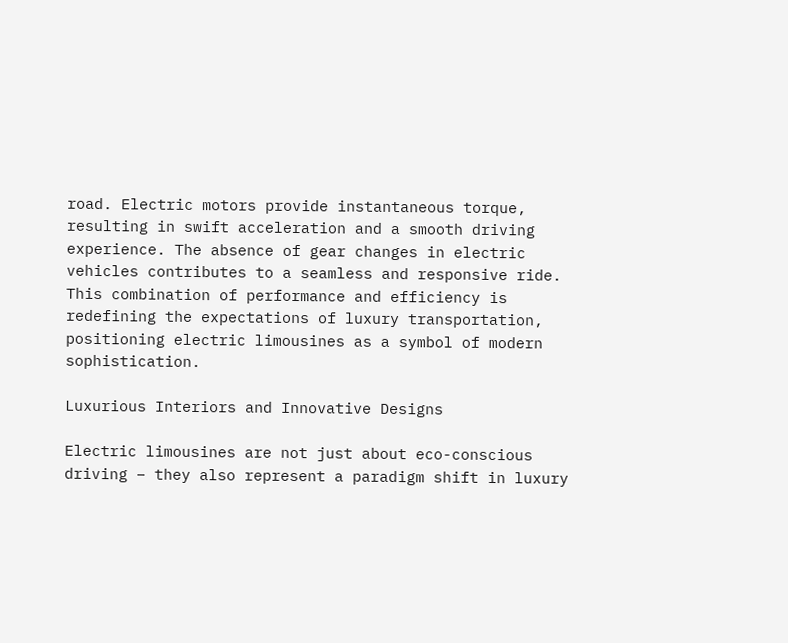road. Electric motors provide instantaneous torque, resulting in swift acceleration and a smooth driving experience. The absence of gear changes in electric vehicles contributes to a seamless and responsive ride. This combination of performance and efficiency is redefining the expectations of luxury transportation, positioning electric limousines as a symbol of modern sophistication.

Luxurious Interiors and Innovative Designs

Electric limousines are not just about eco-conscious driving – they also represent a paradigm shift in luxury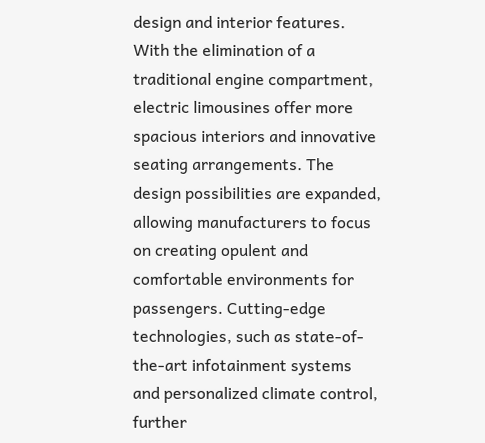design and interior features. With the elimination of a traditional engine compartment, electric limousines offer more spacious interiors and innovative seating arrangements. The design possibilities are expanded, allowing manufacturers to focus on creating opulent and comfortable environments for passengers. Cutting-edge technologies, such as state-of-the-art infotainment systems and personalized climate control, further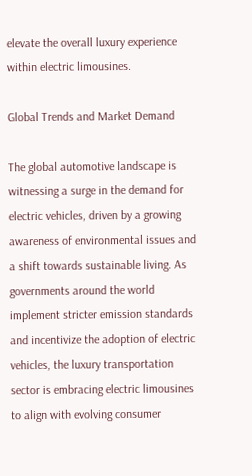elevate the overall luxury experience within electric limousines.

Global Trends and Market Demand

The global automotive landscape is witnessing a surge in the demand for electric vehicles, driven by a growing awareness of environmental issues and a shift towards sustainable living. As governments around the world implement stricter emission standards and incentivize the adoption of electric vehicles, the luxury transportation sector is embracing electric limousines to align with evolving consumer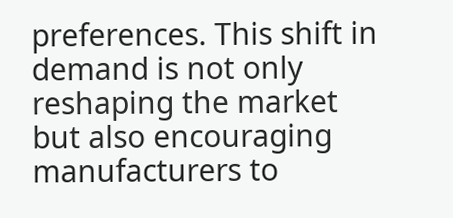preferences. This shift in demand is not only reshaping the market but also encouraging manufacturers to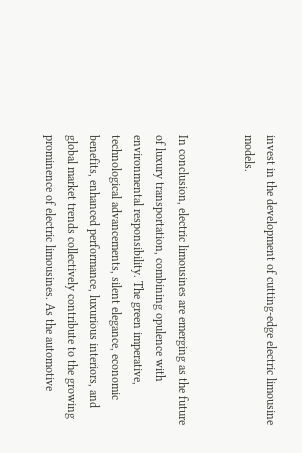invest in the development of cutting-edge electric limousine models.


In conclusion, electric limousines are emerging as the future of luxury transportation, combining opulence with environmental responsibility. The green imperative, technological advancements, silent elegance, economic benefits, enhanced performance, luxurious interiors, and global market trends collectively contribute to the growing prominence of electric limousines. As the automotive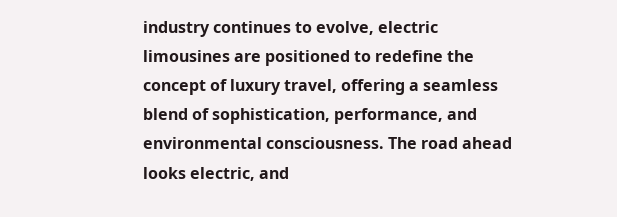industry continues to evolve, electric limousines are positioned to redefine the concept of luxury travel, offering a seamless blend of sophistication, performance, and environmental consciousness. The road ahead looks electric, and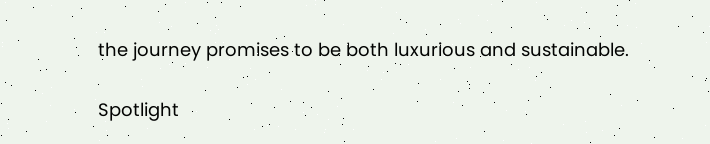the journey promises to be both luxurious and sustainable.

Spotlight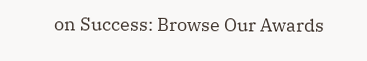on Success: Browse Our Awards